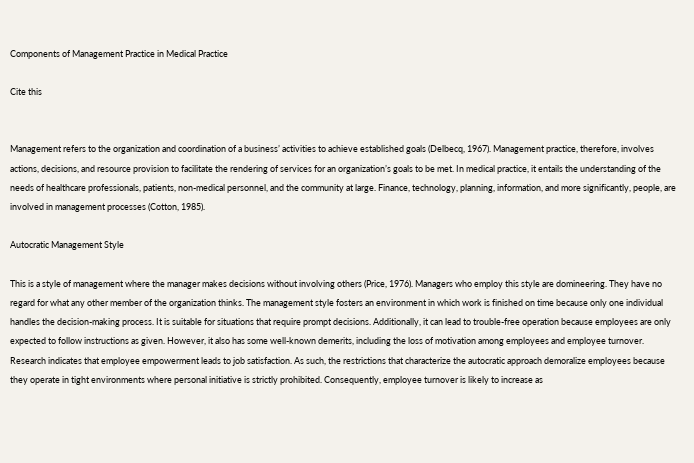Components of Management Practice in Medical Practice

Cite this


Management refers to the organization and coordination of a business’ activities to achieve established goals (Delbecq, 1967). Management practice, therefore, involves actions, decisions, and resource provision to facilitate the rendering of services for an organization’s goals to be met. In medical practice, it entails the understanding of the needs of healthcare professionals, patients, non-medical personnel, and the community at large. Finance, technology, planning, information, and more significantly, people, are involved in management processes (Cotton, 1985).

Autocratic Management Style

This is a style of management where the manager makes decisions without involving others (Price, 1976). Managers who employ this style are domineering. They have no regard for what any other member of the organization thinks. The management style fosters an environment in which work is finished on time because only one individual handles the decision-making process. It is suitable for situations that require prompt decisions. Additionally, it can lead to trouble-free operation because employees are only expected to follow instructions as given. However, it also has some well-known demerits, including the loss of motivation among employees and employee turnover. Research indicates that employee empowerment leads to job satisfaction. As such, the restrictions that characterize the autocratic approach demoralize employees because they operate in tight environments where personal initiative is strictly prohibited. Consequently, employee turnover is likely to increase as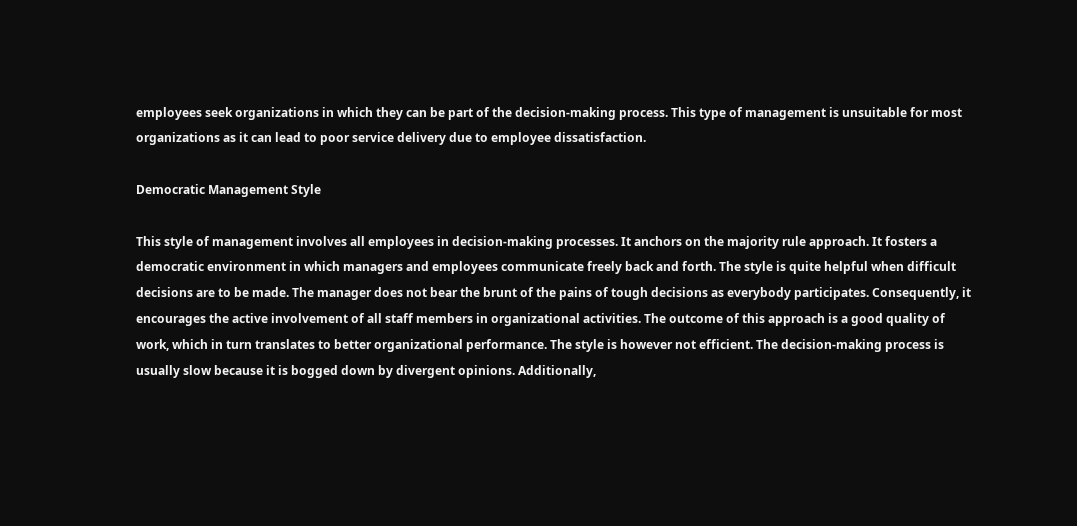employees seek organizations in which they can be part of the decision-making process. This type of management is unsuitable for most organizations as it can lead to poor service delivery due to employee dissatisfaction.

Democratic Management Style

This style of management involves all employees in decision-making processes. It anchors on the majority rule approach. It fosters a democratic environment in which managers and employees communicate freely back and forth. The style is quite helpful when difficult decisions are to be made. The manager does not bear the brunt of the pains of tough decisions as everybody participates. Consequently, it encourages the active involvement of all staff members in organizational activities. The outcome of this approach is a good quality of work, which in turn translates to better organizational performance. The style is however not efficient. The decision-making process is usually slow because it is bogged down by divergent opinions. Additionally,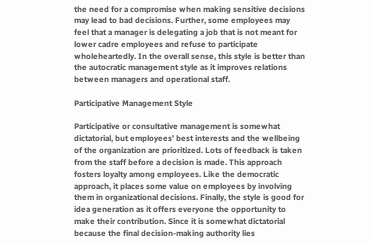the need for a compromise when making sensitive decisions may lead to bad decisions. Further, some employees may feel that a manager is delegating a job that is not meant for lower cadre employees and refuse to participate wholeheartedly. In the overall sense, this style is better than the autocratic management style as it improves relations between managers and operational staff.

Participative Management Style

Participative or consultative management is somewhat dictatorial, but employees’ best interests and the wellbeing of the organization are prioritized. Lots of feedback is taken from the staff before a decision is made. This approach fosters loyalty among employees. Like the democratic approach, it places some value on employees by involving them in organizational decisions. Finally, the style is good for idea generation as it offers everyone the opportunity to make their contribution. Since it is somewhat dictatorial because the final decision-making authority lies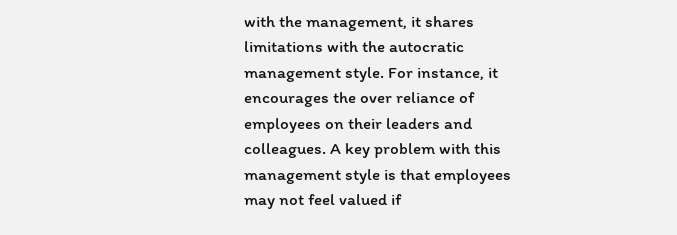with the management, it shares limitations with the autocratic management style. For instance, it encourages the over reliance of employees on their leaders and colleagues. A key problem with this management style is that employees may not feel valued if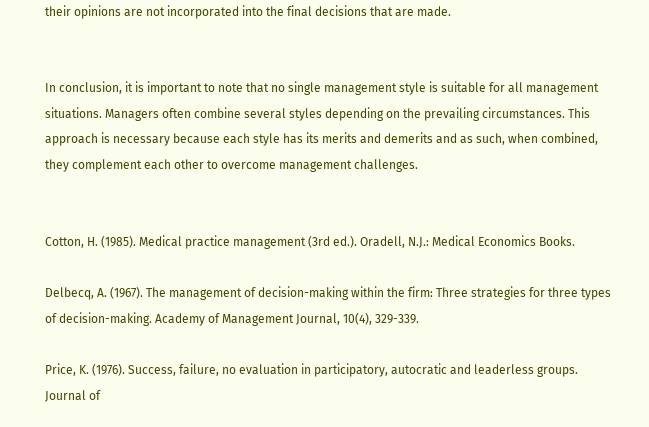their opinions are not incorporated into the final decisions that are made.


In conclusion, it is important to note that no single management style is suitable for all management situations. Managers often combine several styles depending on the prevailing circumstances. This approach is necessary because each style has its merits and demerits and as such, when combined, they complement each other to overcome management challenges.


Cotton, H. (1985). Medical practice management (3rd ed.). Oradell, N.J.: Medical Economics Books.

Delbecq, A. (1967). The management of decision-making within the firm: Three strategies for three types of decision-making. Academy of Management Journal, 10(4), 329-339.

Price, K. (1976). Success, failure, no evaluation in participatory, autocratic and leaderless groups. Journal of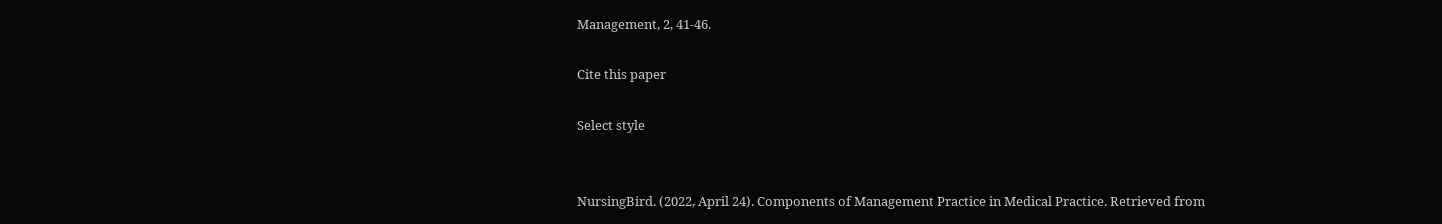Management, 2, 41-46.

Cite this paper

Select style


NursingBird. (2022, April 24). Components of Management Practice in Medical Practice. Retrieved from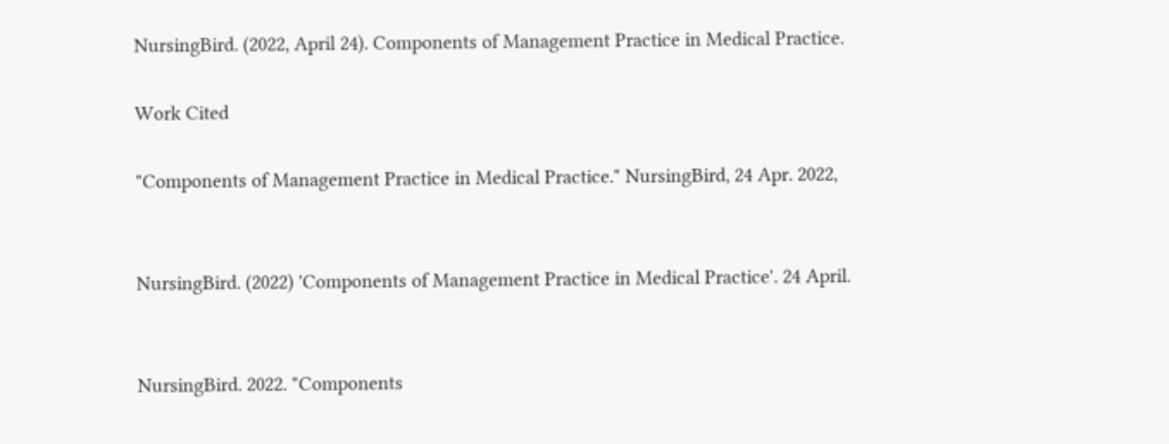NursingBird. (2022, April 24). Components of Management Practice in Medical Practice.

Work Cited

"Components of Management Practice in Medical Practice." NursingBird, 24 Apr. 2022,


NursingBird. (2022) 'Components of Management Practice in Medical Practice'. 24 April.


NursingBird. 2022. "Components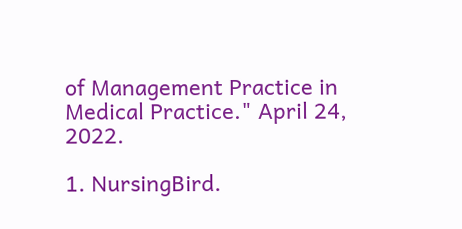of Management Practice in Medical Practice." April 24, 2022.

1. NursingBird.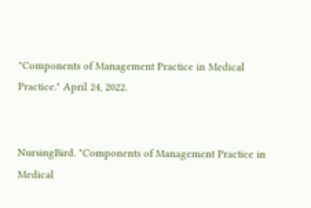"Components of Management Practice in Medical Practice." April 24, 2022.


NursingBird. "Components of Management Practice in Medical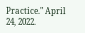Practice." April 24, 2022.